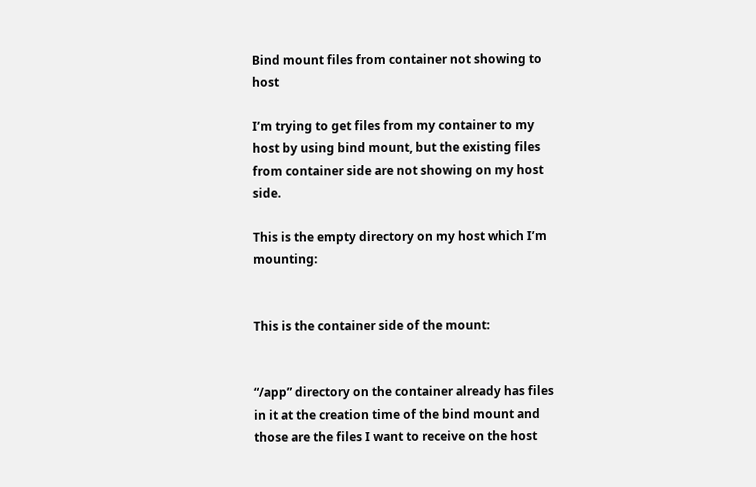Bind mount files from container not showing to host

I’m trying to get files from my container to my host by using bind mount, but the existing files from container side are not showing on my host side.

This is the empty directory on my host which I’m mounting:


This is the container side of the mount:


“/app” directory on the container already has files in it at the creation time of the bind mount and those are the files I want to receive on the host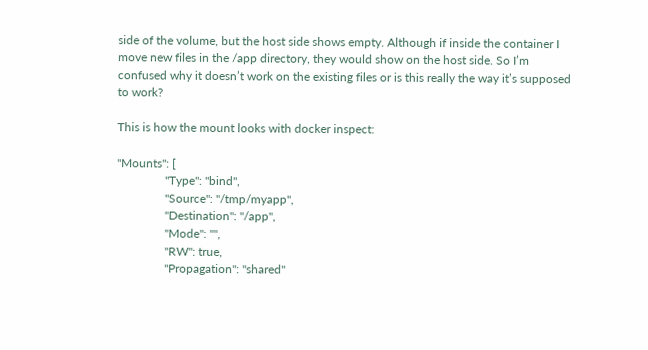side of the volume, but the host side shows empty. Although if inside the container I move new files in the /app directory, they would show on the host side. So I’m confused why it doesn’t work on the existing files or is this really the way it’s supposed to work?

This is how the mount looks with docker inspect:

"Mounts": [
                "Type": "bind",
                "Source": "/tmp/myapp",
                "Destination": "/app",
                "Mode": "",
                "RW": true,
                "Propagation": "shared"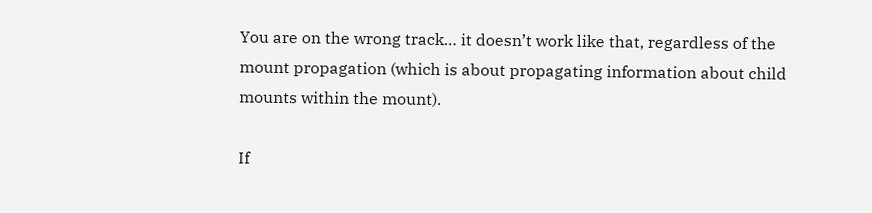You are on the wrong track… it doesn’t work like that, regardless of the mount propagation (which is about propagating information about child mounts within the mount).

If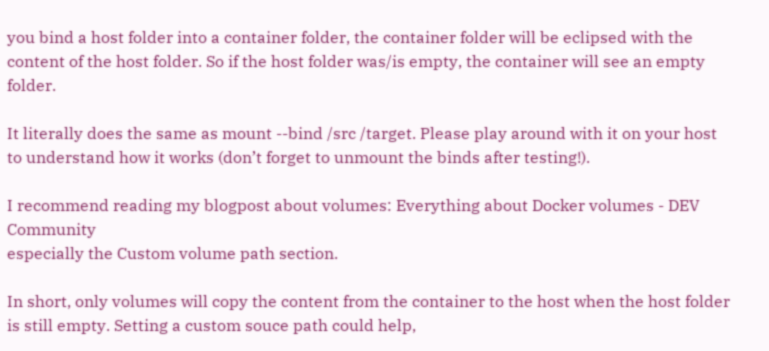you bind a host folder into a container folder, the container folder will be eclipsed with the content of the host folder. So if the host folder was/is empty, the container will see an empty folder.

It literally does the same as mount --bind /src /target. Please play around with it on your host to understand how it works (don’t forget to unmount the binds after testing!).

I recommend reading my blogpost about volumes: Everything about Docker volumes - DEV Community
especially the Custom volume path section.

In short, only volumes will copy the content from the container to the host when the host folder is still empty. Setting a custom souce path could help,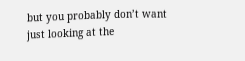but you probably don’t want just looking at the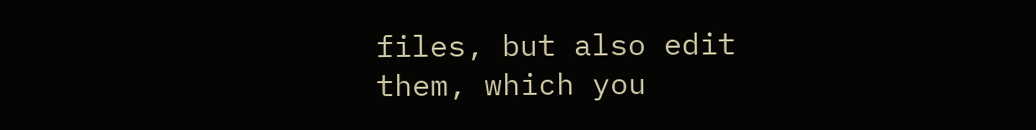files, but also edit them, which you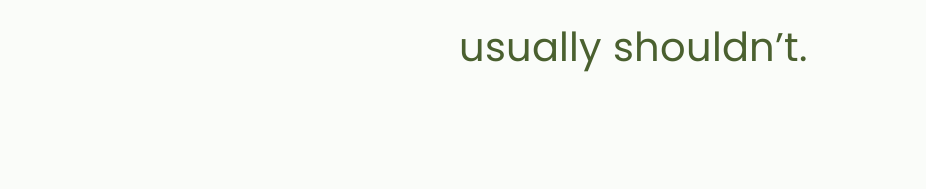usually shouldn’t.